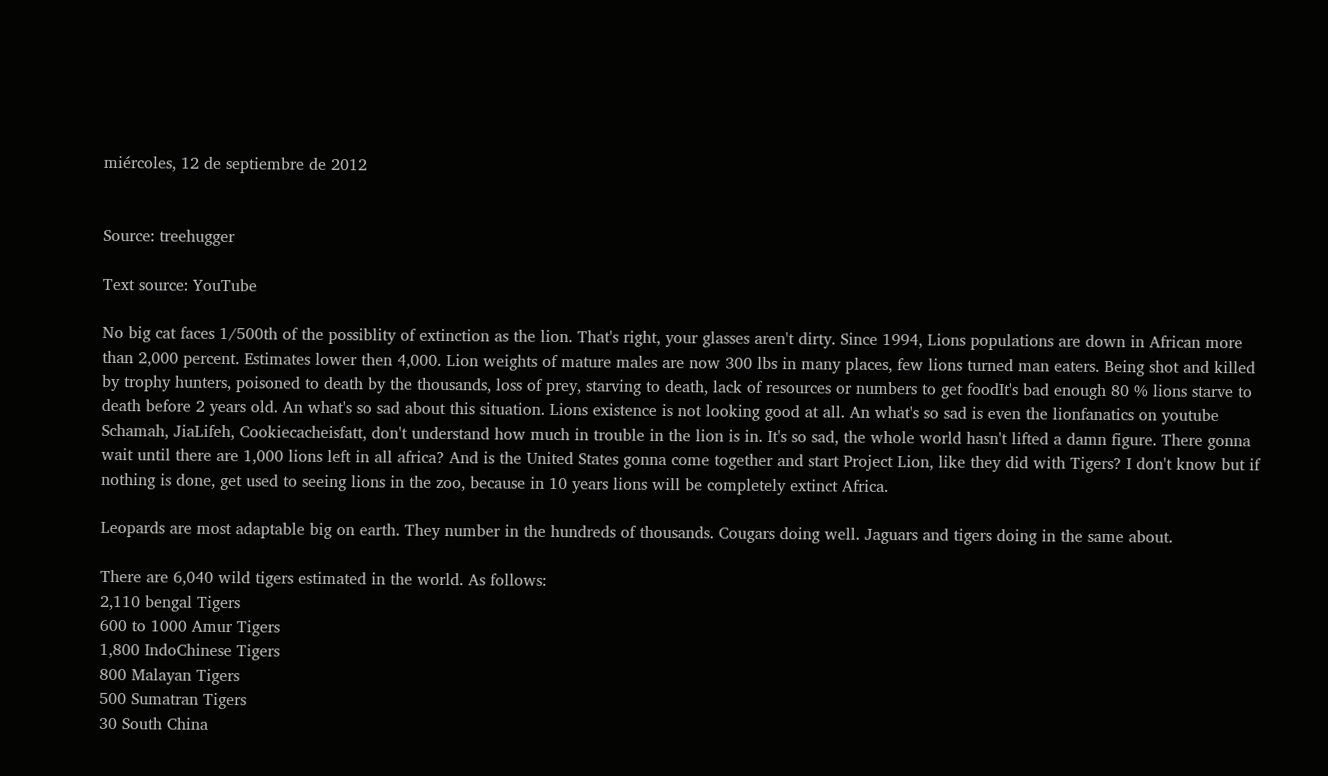miércoles, 12 de septiembre de 2012


Source: treehugger

Text source: YouTube

No big cat faces 1/500th of the possiblity of extinction as the lion. That's right, your glasses aren't dirty. Since 1994, Lions populations are down in African more than 2,000 percent. Estimates lower then 4,000. Lion weights of mature males are now 300 lbs in many places, few lions turned man eaters. Being shot and killed by trophy hunters, poisoned to death by the thousands, loss of prey, starving to death, lack of resources or numbers to get foodIt's bad enough 80 % lions starve to death before 2 years old. An what's so sad about this situation. Lions existence is not looking good at all. An what's so sad is even the lionfanatics on youtube Schamah, JiaLifeh, Cookiecacheisfatt, don't understand how much in trouble in the lion is in. It's so sad, the whole world hasn't lifted a damn figure. There gonna wait until there are 1,000 lions left in all africa? And is the United States gonna come together and start Project Lion, like they did with Tigers? I don't know but if nothing is done, get used to seeing lions in the zoo, because in 10 years lions will be completely extinct Africa.

Leopards are most adaptable big on earth. They number in the hundreds of thousands. Cougars doing well. Jaguars and tigers doing in the same about.

There are 6,040 wild tigers estimated in the world. As follows:
2,110 bengal Tigers
600 to 1000 Amur Tigers
1,800 IndoChinese Tigers
800 Malayan Tigers
500 Sumatran Tigers
30 South China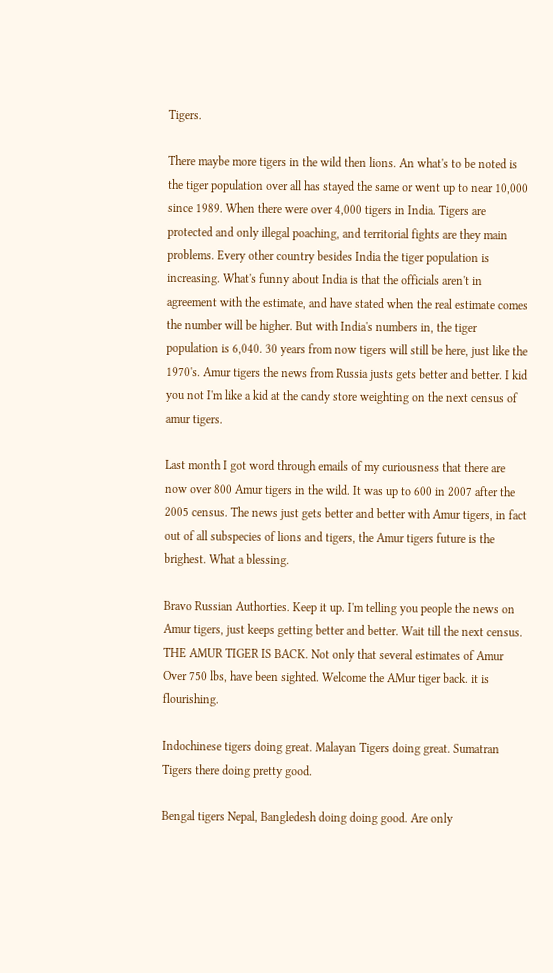Tigers.

There maybe more tigers in the wild then lions. An what's to be noted is the tiger population over all has stayed the same or went up to near 10,000 since 1989. When there were over 4,000 tigers in India. Tigers are protected and only illegal poaching, and territorial fights are they main problems. Every other country besides India the tiger population is increasing. What's funny about India is that the officials aren't in agreement with the estimate, and have stated when the real estimate comes the number will be higher. But with India's numbers in, the tiger population is 6,040. 30 years from now tigers will still be here, just like the 1970's. Amur tigers the news from Russia justs gets better and better. I kid you not I'm like a kid at the candy store weighting on the next census of amur tigers.

Last month I got word through emails of my curiousness that there are now over 800 Amur tigers in the wild. It was up to 600 in 2007 after the 2005 census. The news just gets better and better with Amur tigers, in fact out of all subspecies of lions and tigers, the Amur tigers future is the brighest. What a blessing.

Bravo Russian Authorties. Keep it up. I'm telling you people the news on Amur tigers, just keeps getting better and better. Wait till the next census. THE AMUR TIGER IS BACK. Not only that several estimates of Amur Over 750 lbs, have been sighted. Welcome the AMur tiger back. it is flourishing.

Indochinese tigers doing great. Malayan Tigers doing great. Sumatran Tigers there doing pretty good.

Bengal tigers Nepal, Bangledesh doing doing good. Are only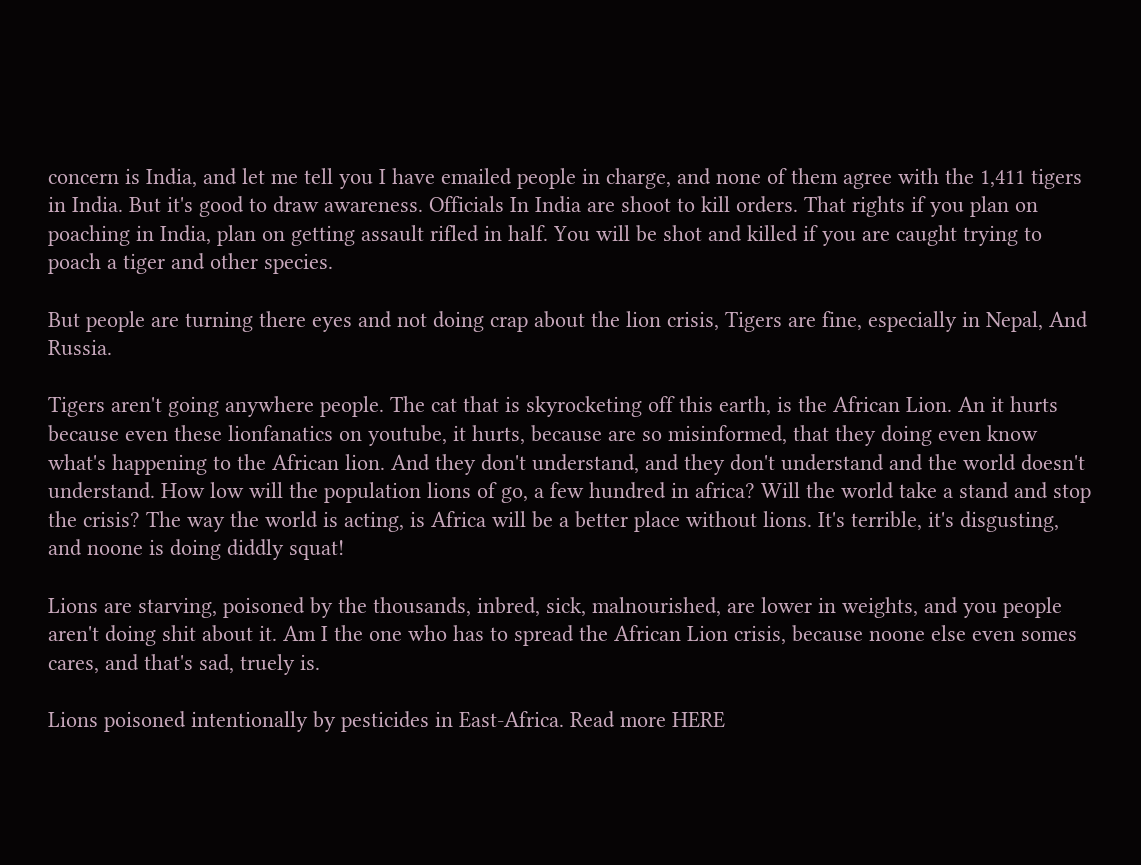concern is India, and let me tell you I have emailed people in charge, and none of them agree with the 1,411 tigers in India. But it's good to draw awareness. Officials In India are shoot to kill orders. That rights if you plan on poaching in India, plan on getting assault rifled in half. You will be shot and killed if you are caught trying to poach a tiger and other species.

But people are turning there eyes and not doing crap about the lion crisis, Tigers are fine, especially in Nepal, And Russia.

Tigers aren't going anywhere people. The cat that is skyrocketing off this earth, is the African Lion. An it hurts because even these lionfanatics on youtube, it hurts, because are so misinformed, that they doing even know what's happening to the African lion. And they don't understand, and they don't understand and the world doesn't understand. How low will the population lions of go, a few hundred in africa? Will the world take a stand and stop the crisis? The way the world is acting, is Africa will be a better place without lions. It's terrible, it's disgusting, and noone is doing diddly squat!

Lions are starving, poisoned by the thousands, inbred, sick, malnourished, are lower in weights, and you people aren't doing shit about it. Am I the one who has to spread the African Lion crisis, because noone else even somes cares, and that's sad, truely is.

Lions poisoned intentionally by pesticides in East-Africa. Read more HERE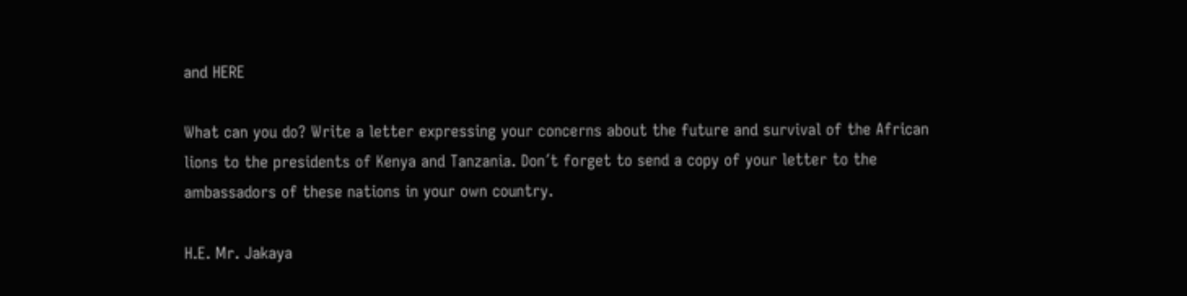and HERE

What can you do? Write a letter expressing your concerns about the future and survival of the African lions to the presidents of Kenya and Tanzania. Don´t forget to send a copy of your letter to the ambassadors of these nations in your own country.

H.E. Mr. Jakaya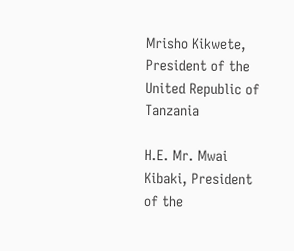Mrisho Kikwete, President of the United Republic of Tanzania

H.E. Mr. Mwai Kibaki, President of the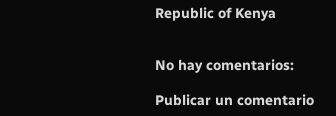Republic of Kenya


No hay comentarios:

Publicar un comentario